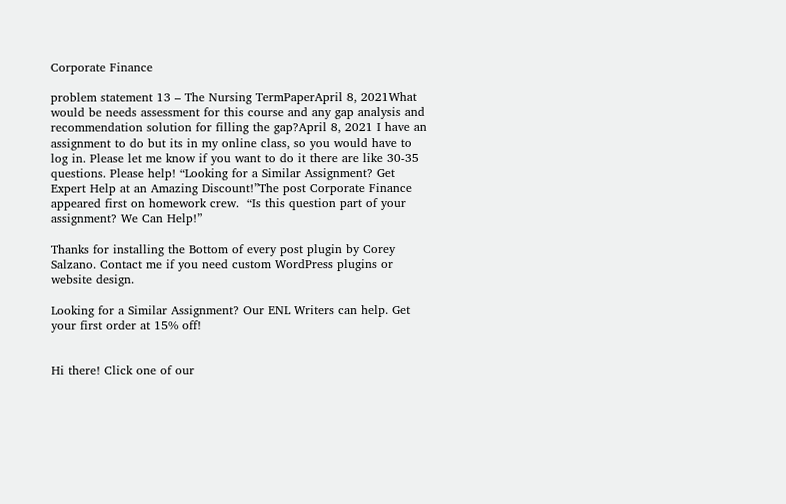Corporate Finance

problem statement 13 – The Nursing TermPaperApril 8, 2021What would be needs assessment for this course and any gap analysis and recommendation solution for filling the gap?April 8, 2021 I have an assignment to do but its in my online class, so you would have to log in. Please let me know if you want to do it there are like 30-35 questions. Please help! “Looking for a Similar Assignment? Get Expert Help at an Amazing Discount!”The post Corporate Finance appeared first on homework crew.  “Is this question part of your assignment? We Can Help!”

Thanks for installing the Bottom of every post plugin by Corey Salzano. Contact me if you need custom WordPress plugins or website design.

Looking for a Similar Assignment? Our ENL Writers can help. Get your first order at 15% off!


Hi there! Click one of our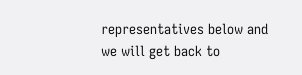representatives below and we will get back to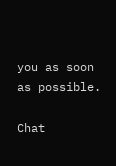you as soon as possible.

Chat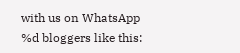with us on WhatsApp
%d bloggers like this: